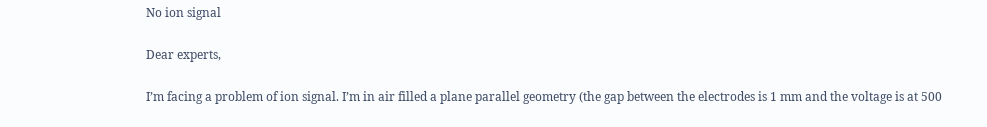No ion signal

Dear experts,

I’m facing a problem of ion signal. I’m in air filled a plane parallel geometry (the gap between the electrodes is 1 mm and the voltage is at 500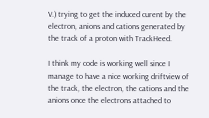V.) trying to get the induced curent by the electron, anions and cations generated by the track of a proton with TrackHeed.

I think my code is working well since I manage to have a nice working driftview of the track, the electron, the cations and the anions once the electrons attached to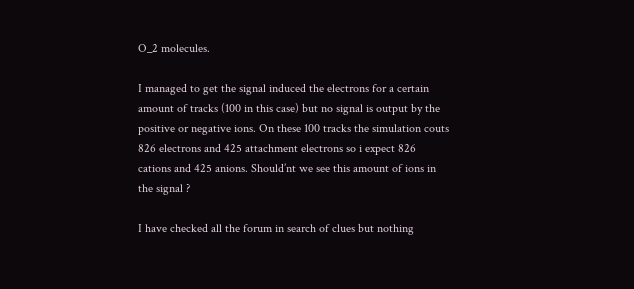O_2 molecules.

I managed to get the signal induced the electrons for a certain amount of tracks (100 in this case) but no signal is output by the positive or negative ions. On these 100 tracks the simulation couts 826 electrons and 425 attachment electrons so i expect 826 cations and 425 anions. Should’nt we see this amount of ions in the signal ?

I have checked all the forum in search of clues but nothing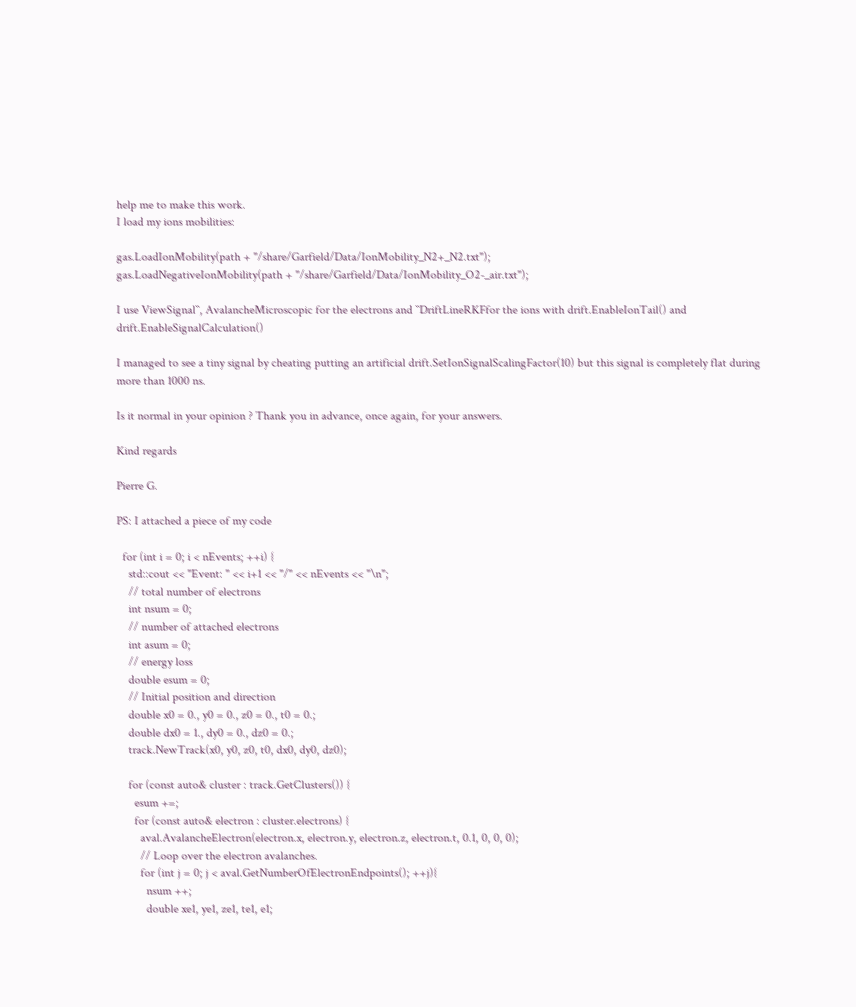help me to make this work.
I load my ions mobilities:

gas.LoadIonMobility(path + "/share/Garfield/Data/IonMobility_N2+_N2.txt");
gas.LoadNegativeIonMobility(path + "/share/Garfield/Data/IonMobility_O2-_air.txt");

I use ViewSignal``, AvalancheMicroscopic for the electrons and ``DriftLineRKFfor the ions with drift.EnableIonTail() and drift.EnableSignalCalculation()

I managed to see a tiny signal by cheating putting an artificial drift.SetIonSignalScalingFactor(10) but this signal is completely flat during more than 1000 ns.

Is it normal in your opinion ? Thank you in advance, once again, for your answers.

Kind regards

Pierre G.

PS: I attached a piece of my code

  for (int i = 0; i < nEvents; ++i) {
    std::cout << "Event: " << i+1 << "/" << nEvents << "\n";
    // total number of electrons
    int nsum = 0;
    // number of attached electrons
    int asum = 0;
    // energy loss
    double esum = 0;
    // Initial position and direction
    double x0 = 0., y0 = 0., z0 = 0., t0 = 0.;
    double dx0 = 1., dy0 = 0., dz0 = 0.;
    track.NewTrack(x0, y0, z0, t0, dx0, dy0, dz0);

    for (const auto& cluster : track.GetClusters()) {
      esum +=;
      for (const auto& electron : cluster.electrons) {
        aval.AvalancheElectron(electron.x, electron.y, electron.z, electron.t, 0.1, 0, 0, 0);
        // Loop over the electron avalanches.
        for (int j = 0; j < aval.GetNumberOfElectronEndpoints(); ++j){
          nsum ++;
          double xe1, ye1, ze1, te1, e1;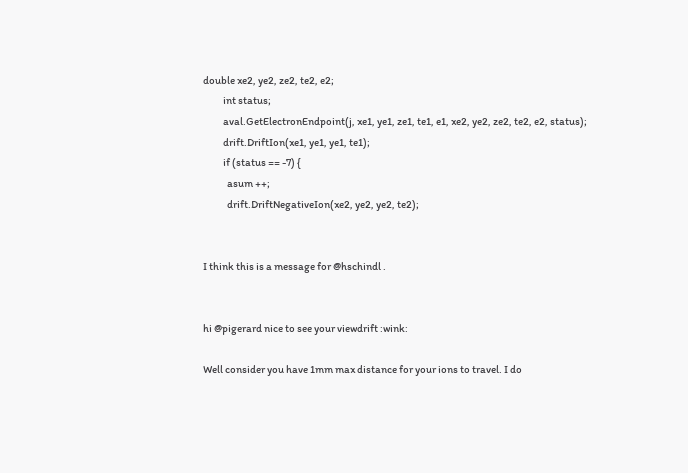double xe2, ye2, ze2, te2, e2;
          int status;
          aval.GetElectronEndpoint(j, xe1, ye1, ze1, te1, e1, xe2, ye2, ze2, te2, e2, status);
          drift.DriftIon(xe1, ye1, ye1, te1);
          if (status == -7) {
            asum ++;
            drift.DriftNegativeIon(xe2, ye2, ye2, te2);


I think this is a message for @hschindl .


hi @pigerard nice to see your viewdrift :wink:

Well consider you have 1mm max distance for your ions to travel. I do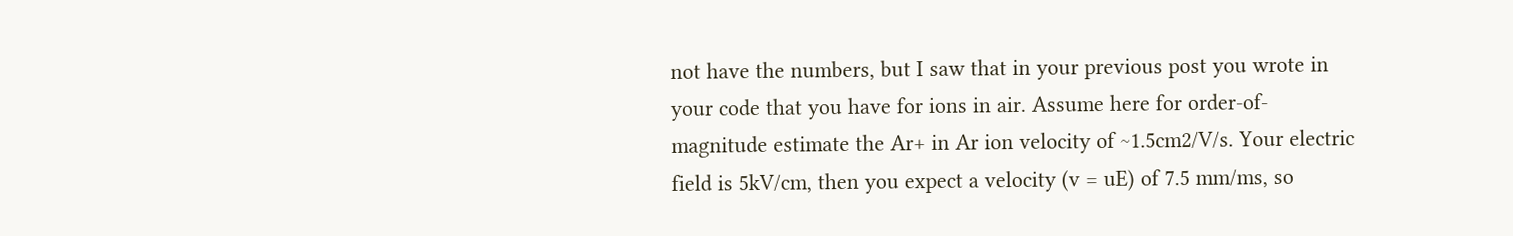not have the numbers, but I saw that in your previous post you wrote in your code that you have for ions in air. Assume here for order-of-magnitude estimate the Ar+ in Ar ion velocity of ~1.5cm2/V/s. Your electric field is 5kV/cm, then you expect a velocity (v = uE) of 7.5 mm/ms, so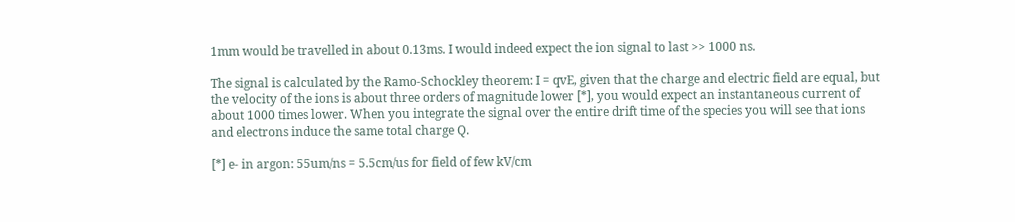1mm would be travelled in about 0.13ms. I would indeed expect the ion signal to last >> 1000 ns.

The signal is calculated by the Ramo-Schockley theorem: I = qvE, given that the charge and electric field are equal, but the velocity of the ions is about three orders of magnitude lower [*], you would expect an instantaneous current of about 1000 times lower. When you integrate the signal over the entire drift time of the species you will see that ions and electrons induce the same total charge Q.

[*] e- in argon: 55um/ns = 5.5cm/us for field of few kV/cm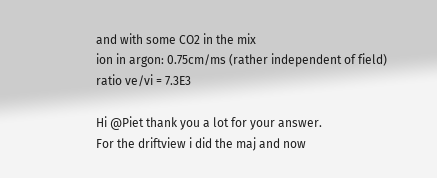and with some CO2 in the mix
ion in argon: 0.75cm/ms (rather independent of field)
ratio ve/vi = 7.3E3

Hi @Piet thank you a lot for your answer.
For the driftview i did the maj and now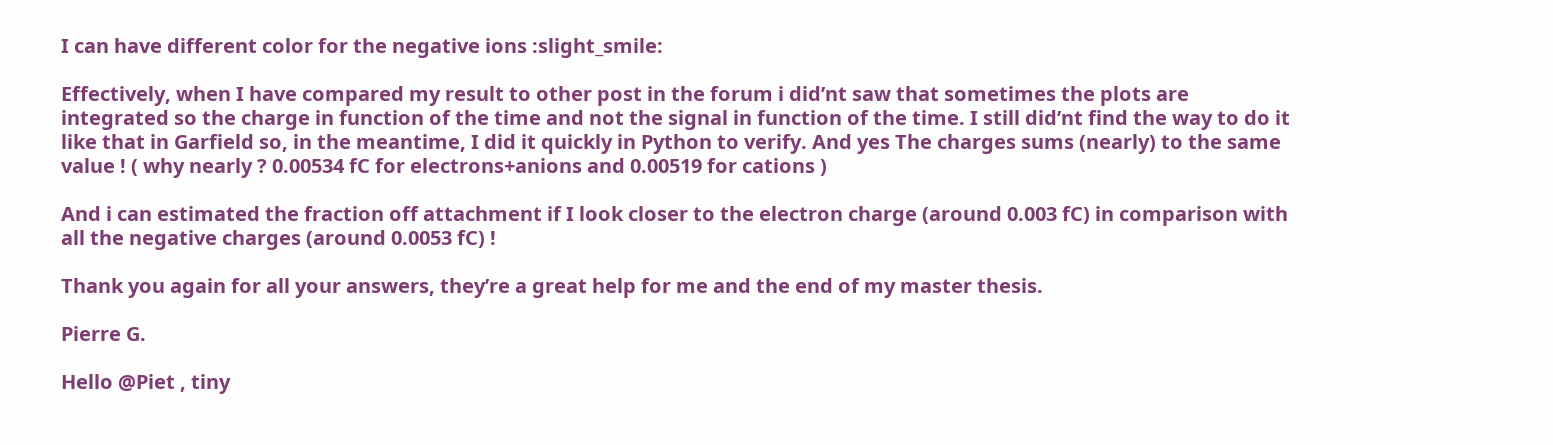I can have different color for the negative ions :slight_smile:

Effectively, when I have compared my result to other post in the forum i did’nt saw that sometimes the plots are integrated so the charge in function of the time and not the signal in function of the time. I still did’nt find the way to do it like that in Garfield so, in the meantime, I did it quickly in Python to verify. And yes The charges sums (nearly) to the same value ! ( why nearly ? 0.00534 fC for electrons+anions and 0.00519 for cations )

And i can estimated the fraction off attachment if I look closer to the electron charge (around 0.003 fC) in comparison with all the negative charges (around 0.0053 fC) !

Thank you again for all your answers, they’re a great help for me and the end of my master thesis.

Pierre G.

Hello @Piet , tiny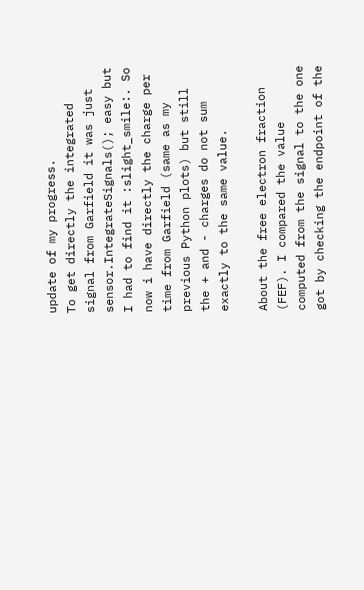update of my progress.
To get directly the integrated signal from Garfield it was just sensor.IntegrateSignals(); easy but I had to find it :slight_smile:. So now i have directly the charge per time from Garfield (same as my previous Python plots) but still the + and - charges do not sum exactly to the same value.

About the free electron fraction (FEF). I compared the value computed from the signal to the one got by checking the endpoint of the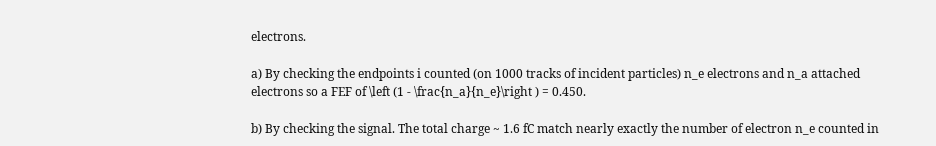electrons.

a) By checking the endpoints i counted (on 1000 tracks of incident particles) n_e electrons and n_a attached electrons so a FEF of \left (1 - \frac{n_a}{n_e}\right ) = 0.450.

b) By checking the signal. The total charge ~ 1.6 fC match nearly exactly the number of electron n_e counted in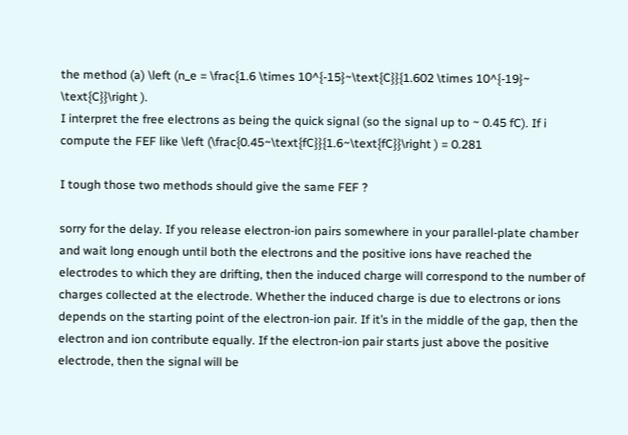the method (a) \left (n_e = \frac{1.6 \times 10^{-15}~\text{C}}{1.602 \times 10^{-19}~ \text{C}}\right ).
I interpret the free electrons as being the quick signal (so the signal up to ~ 0.45 fC). If i compute the FEF like \left (\frac{0.45~\text{fC}}{1.6~\text{fC}}\right ) = 0.281

I tough those two methods should give the same FEF ?

sorry for the delay. If you release electron-ion pairs somewhere in your parallel-plate chamber and wait long enough until both the electrons and the positive ions have reached the electrodes to which they are drifting, then the induced charge will correspond to the number of charges collected at the electrode. Whether the induced charge is due to electrons or ions depends on the starting point of the electron-ion pair. If it’s in the middle of the gap, then the electron and ion contribute equally. If the electron-ion pair starts just above the positive electrode, then the signal will be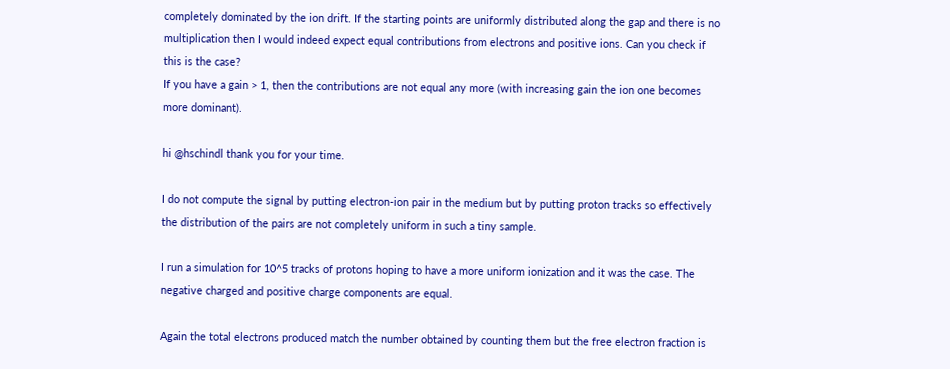completely dominated by the ion drift. If the starting points are uniformly distributed along the gap and there is no multiplication then I would indeed expect equal contributions from electrons and positive ions. Can you check if this is the case?
If you have a gain > 1, then the contributions are not equal any more (with increasing gain the ion one becomes more dominant).

hi @hschindl thank you for your time.

I do not compute the signal by putting electron-ion pair in the medium but by putting proton tracks so effectively the distribution of the pairs are not completely uniform in such a tiny sample.

I run a simulation for 10^5 tracks of protons hoping to have a more uniform ionization and it was the case. The negative charged and positive charge components are equal.

Again the total electrons produced match the number obtained by counting them but the free electron fraction is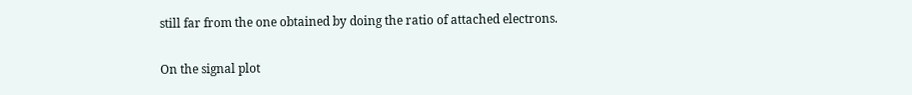still far from the one obtained by doing the ratio of attached electrons.

On the signal plot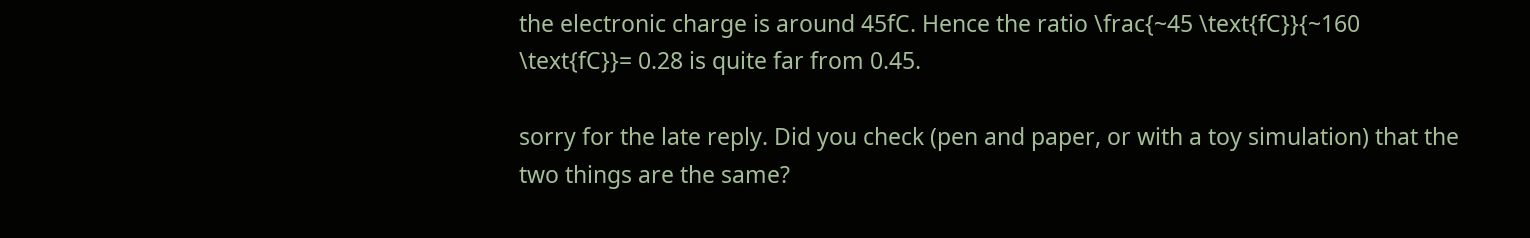the electronic charge is around 45fC. Hence the ratio \frac{~45 \text{fC}}{~160 \text{fC}}= 0.28 is quite far from 0.45.

sorry for the late reply. Did you check (pen and paper, or with a toy simulation) that the two things are the same?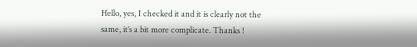Hello, yes, I checked it and it is clearly not the same, it’s a bit more complicate. Thanks !